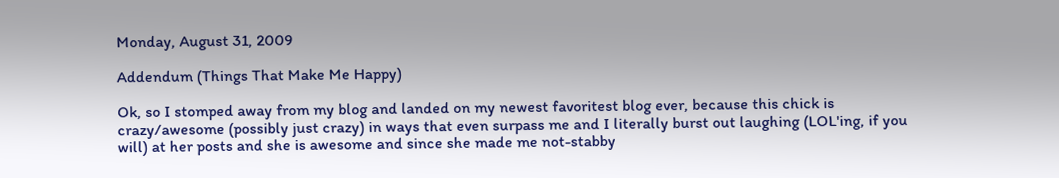Monday, August 31, 2009

Addendum (Things That Make Me Happy)

Ok, so I stomped away from my blog and landed on my newest favoritest blog ever, because this chick is crazy/awesome (possibly just crazy) in ways that even surpass me and I literally burst out laughing (LOL'ing, if you will) at her posts and she is awesome and since she made me not-stabby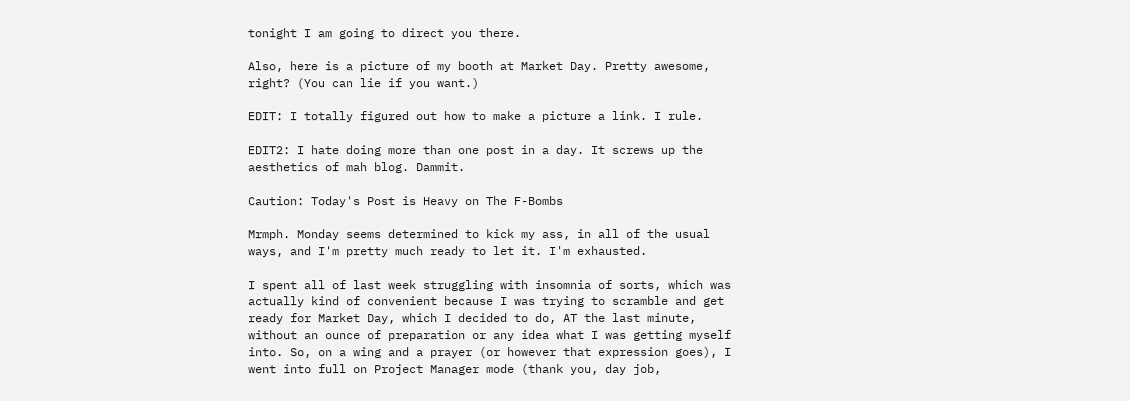tonight I am going to direct you there.

Also, here is a picture of my booth at Market Day. Pretty awesome, right? (You can lie if you want.)

EDIT: I totally figured out how to make a picture a link. I rule.

EDIT2: I hate doing more than one post in a day. It screws up the aesthetics of mah blog. Dammit.

Caution: Today's Post is Heavy on The F-Bombs

Mrmph. Monday seems determined to kick my ass, in all of the usual ways, and I'm pretty much ready to let it. I'm exhausted.

I spent all of last week struggling with insomnia of sorts, which was actually kind of convenient because I was trying to scramble and get ready for Market Day, which I decided to do, AT the last minute, without an ounce of preparation or any idea what I was getting myself into. So, on a wing and a prayer (or however that expression goes), I went into full on Project Manager mode (thank you, day job,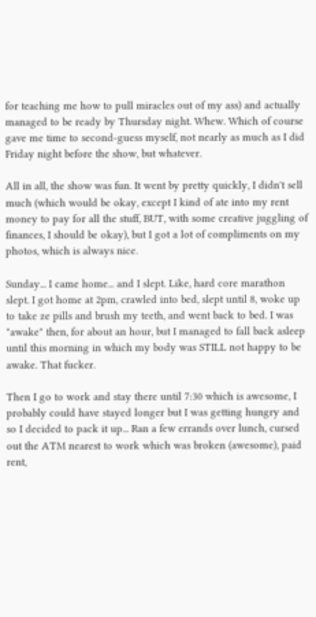for teaching me how to pull miracles out of my ass) and actually managed to be ready by Thursday night. Whew. Which of course gave me time to second-guess myself, not nearly as much as I did Friday night before the show, but whatever.

All in all, the show was fun. It went by pretty quickly, I didn't sell much (which would be okay, except I kind of ate into my rent money to pay for all the stuff, BUT, with some creative juggling of finances, I should be okay), but I got a lot of compliments on my photos, which is always nice.

Sunday... I came home... and I slept. Like, hard core marathon slept. I got home at 2pm, crawled into bed, slept until 8, woke up to take ze pills and brush my teeth, and went back to bed. I was "awake" then, for about an hour, but I managed to fall back asleep until this morning in which my body was STILL not happy to be awake. That fucker.

Then I go to work and stay there until 7:30 which is awesome, I probably could have stayed longer but I was getting hungry and so I decided to pack it up... Ran a few errands over lunch, cursed out the ATM nearest to work which was broken (awesome), paid rent,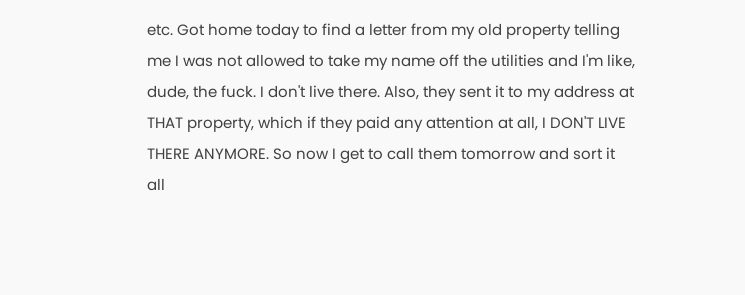etc. Got home today to find a letter from my old property telling me I was not allowed to take my name off the utilities and I'm like, dude, the fuck. I don't live there. Also, they sent it to my address at THAT property, which if they paid any attention at all, I DON'T LIVE THERE ANYMORE. So now I get to call them tomorrow and sort it all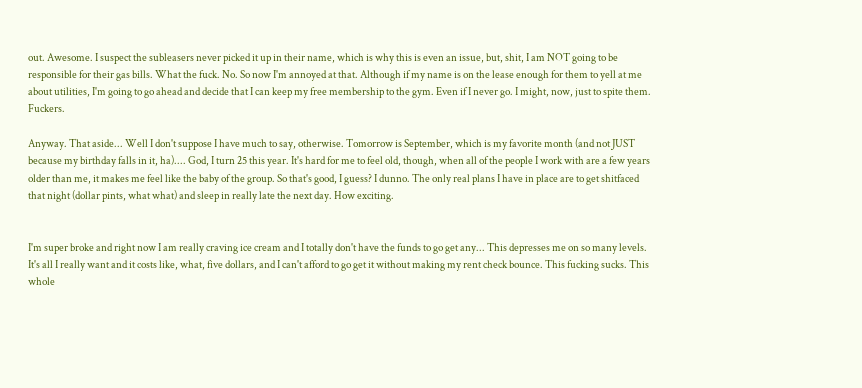out. Awesome. I suspect the subleasers never picked it up in their name, which is why this is even an issue, but, shit, I am NOT going to be responsible for their gas bills. What the fuck. No. So now I'm annoyed at that. Although if my name is on the lease enough for them to yell at me about utilities, I'm going to go ahead and decide that I can keep my free membership to the gym. Even if I never go. I might, now, just to spite them. Fuckers.

Anyway. That aside... Well I don't suppose I have much to say, otherwise. Tomorrow is September, which is my favorite month (and not JUST because my birthday falls in it, ha).... God, I turn 25 this year. It's hard for me to feel old, though, when all of the people I work with are a few years older than me, it makes me feel like the baby of the group. So that's good, I guess? I dunno. The only real plans I have in place are to get shitfaced that night (dollar pints, what what) and sleep in really late the next day. How exciting.


I'm super broke and right now I am really craving ice cream and I totally don't have the funds to go get any... This depresses me on so many levels. It's all I really want and it costs like, what, five dollars, and I can't afford to go get it without making my rent check bounce. This fucking sucks. This whole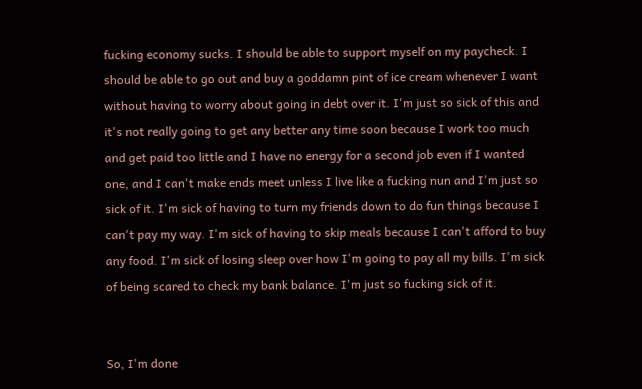fucking economy sucks. I should be able to support myself on my paycheck. I should be able to go out and buy a goddamn pint of ice cream whenever I want without having to worry about going in debt over it. I'm just so sick of this and it's not really going to get any better any time soon because I work too much and get paid too little and I have no energy for a second job even if I wanted one, and I can't make ends meet unless I live like a fucking nun and I'm just so sick of it. I'm sick of having to turn my friends down to do fun things because I can't pay my way. I'm sick of having to skip meals because I can't afford to buy any food. I'm sick of losing sleep over how I'm going to pay all my bills. I'm sick of being scared to check my bank balance. I'm just so fucking sick of it.


So, I'm done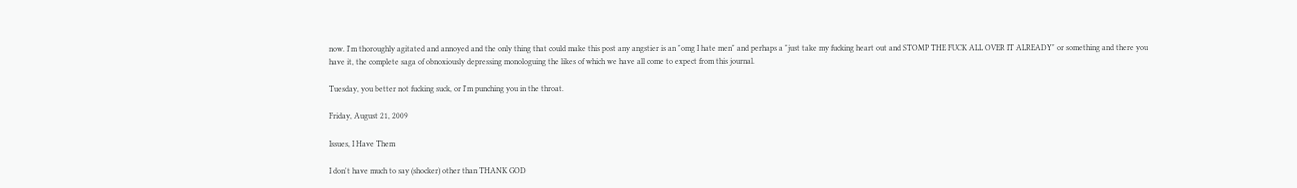now. I'm thoroughly agitated and annoyed and the only thing that could make this post any angstier is an "omg I hate men" and perhaps a "just take my fucking heart out and STOMP THE FUCK ALL OVER IT ALREADY" or something and there you have it, the complete saga of obnoxiously depressing monologuing the likes of which we have all come to expect from this journal.

Tuesday, you better not fucking suck, or I'm punching you in the throat.

Friday, August 21, 2009

Issues, I Have Them

I don't have much to say (shocker) other than THANK GOD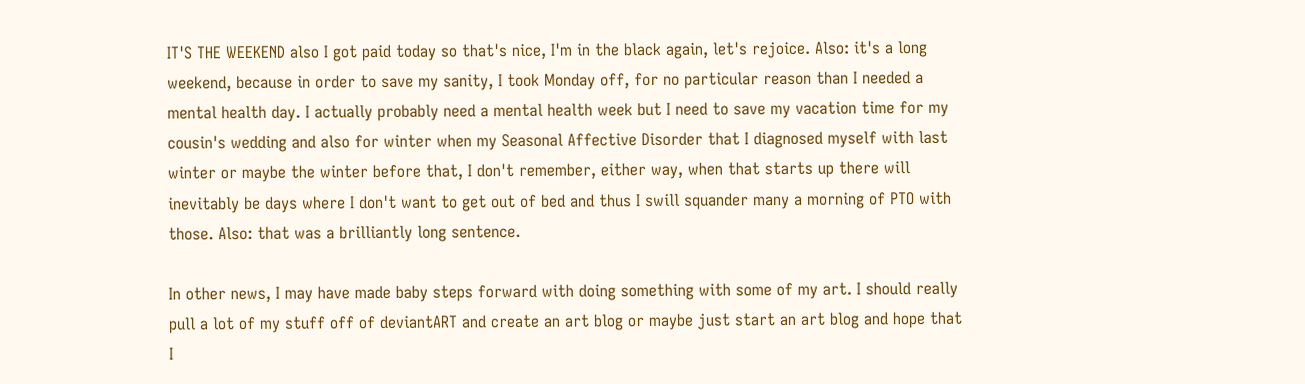IT'S THE WEEKEND also I got paid today so that's nice, I'm in the black again, let's rejoice. Also: it's a long weekend, because in order to save my sanity, I took Monday off, for no particular reason than I needed a mental health day. I actually probably need a mental health week but I need to save my vacation time for my cousin's wedding and also for winter when my Seasonal Affective Disorder that I diagnosed myself with last winter or maybe the winter before that, I don't remember, either way, when that starts up there will inevitably be days where I don't want to get out of bed and thus I swill squander many a morning of PTO with those. Also: that was a brilliantly long sentence.

In other news, I may have made baby steps forward with doing something with some of my art. I should really pull a lot of my stuff off of deviantART and create an art blog or maybe just start an art blog and hope that I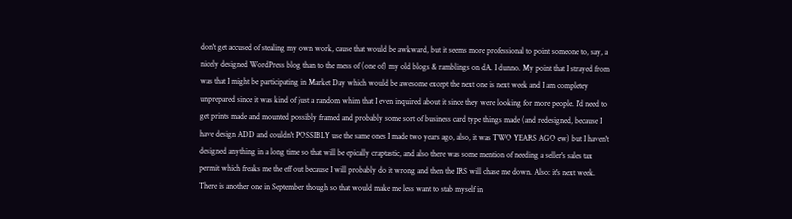don't get accused of stealing my own work, cause that would be awkward, but it seems more professional to point someone to, say, a nicely designed WordPress blog than to the mess of (one of) my old blogs & ramblings on dA. I dunno. My point that I strayed from was that I might be participating in Market Day which would be awesome except the next one is next week and I am completey unprepared since it was kind of just a random whim that I even inquired about it since they were looking for more people. I'd need to get prints made and mounted possibly framed and probably some sort of business card type things made (and redesigned, because I have design ADD and couldn't POSSIBLY use the same ones I made two years ago, also, it was TWO YEARS AGO ew) but I haven't designed anything in a long time so that will be epically craptastic, and also there was some mention of needing a seller's sales tax permit which freaks me the eff out because I will probably do it wrong and then the IRS will chase me down. Also: it's next week. There is another one in September though so that would make me less want to stab myself in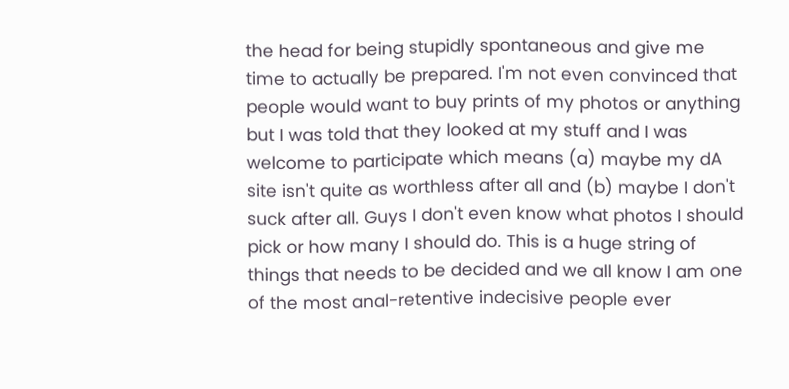the head for being stupidly spontaneous and give me time to actually be prepared. I'm not even convinced that people would want to buy prints of my photos or anything but I was told that they looked at my stuff and I was welcome to participate which means (a) maybe my dA site isn't quite as worthless after all and (b) maybe I don't suck after all. Guys I don't even know what photos I should pick or how many I should do. This is a huge string of things that needs to be decided and we all know I am one of the most anal-retentive indecisive people ever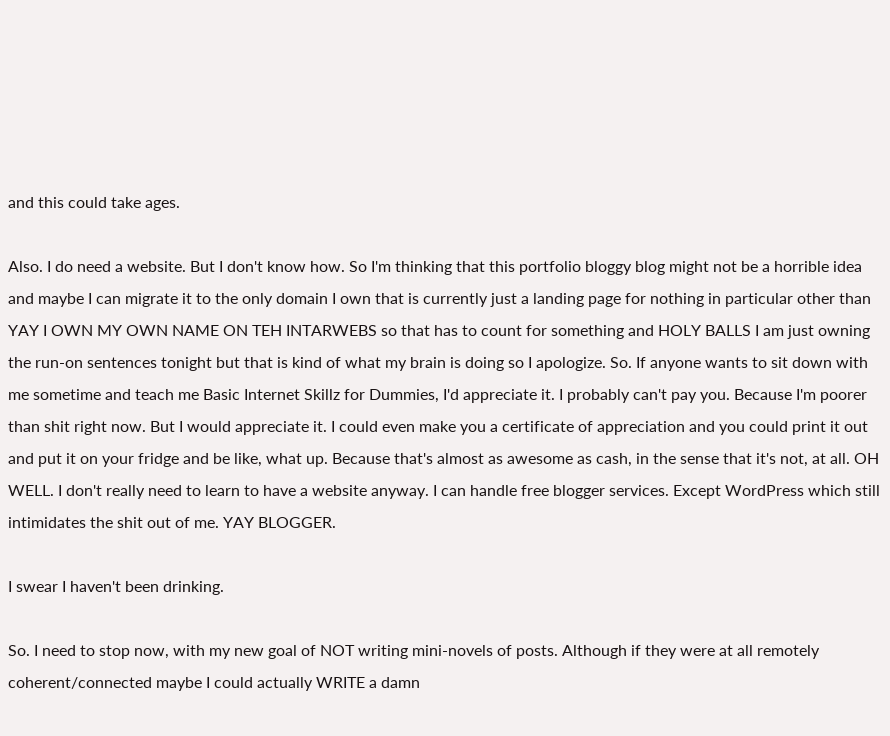and this could take ages.

Also. I do need a website. But I don't know how. So I'm thinking that this portfolio bloggy blog might not be a horrible idea and maybe I can migrate it to the only domain I own that is currently just a landing page for nothing in particular other than YAY I OWN MY OWN NAME ON TEH INTARWEBS so that has to count for something and HOLY BALLS I am just owning the run-on sentences tonight but that is kind of what my brain is doing so I apologize. So. If anyone wants to sit down with me sometime and teach me Basic Internet Skillz for Dummies, I'd appreciate it. I probably can't pay you. Because I'm poorer than shit right now. But I would appreciate it. I could even make you a certificate of appreciation and you could print it out and put it on your fridge and be like, what up. Because that's almost as awesome as cash, in the sense that it's not, at all. OH WELL. I don't really need to learn to have a website anyway. I can handle free blogger services. Except WordPress which still intimidates the shit out of me. YAY BLOGGER.

I swear I haven't been drinking.

So. I need to stop now, with my new goal of NOT writing mini-novels of posts. Although if they were at all remotely coherent/connected maybe I could actually WRITE a damn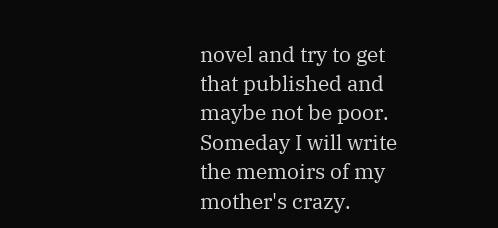novel and try to get that published and maybe not be poor. Someday I will write the memoirs of my mother's crazy.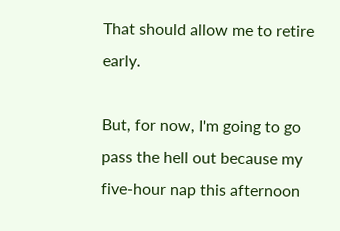That should allow me to retire early.

But, for now, I'm going to go pass the hell out because my five-hour nap this afternoon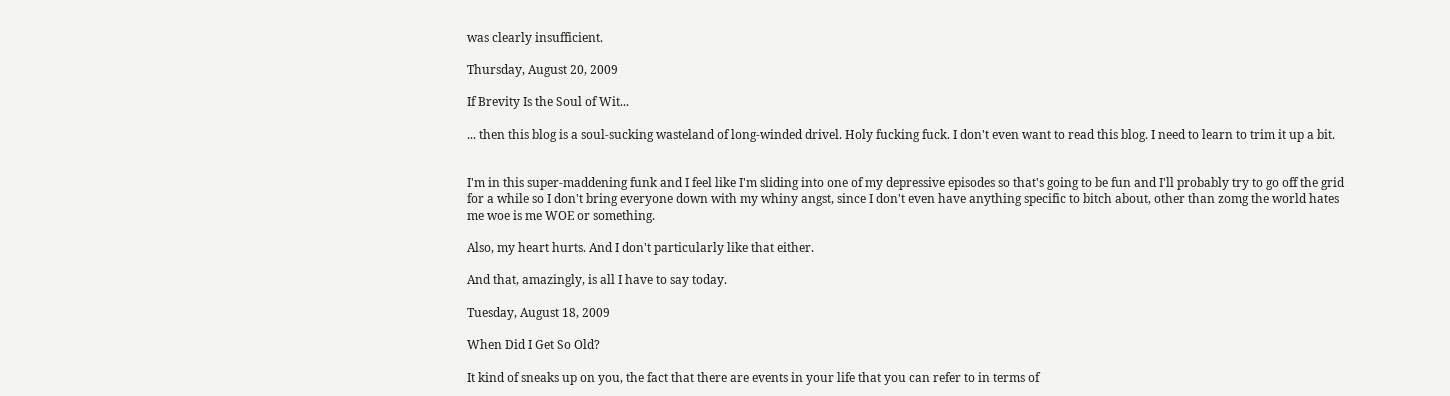was clearly insufficient.

Thursday, August 20, 2009

If Brevity Is the Soul of Wit...

... then this blog is a soul-sucking wasteland of long-winded drivel. Holy fucking fuck. I don't even want to read this blog. I need to learn to trim it up a bit.


I'm in this super-maddening funk and I feel like I'm sliding into one of my depressive episodes so that's going to be fun and I'll probably try to go off the grid for a while so I don't bring everyone down with my whiny angst, since I don't even have anything specific to bitch about, other than zomg the world hates me woe is me WOE or something.

Also, my heart hurts. And I don't particularly like that either.

And that, amazingly, is all I have to say today.

Tuesday, August 18, 2009

When Did I Get So Old?

It kind of sneaks up on you, the fact that there are events in your life that you can refer to in terms of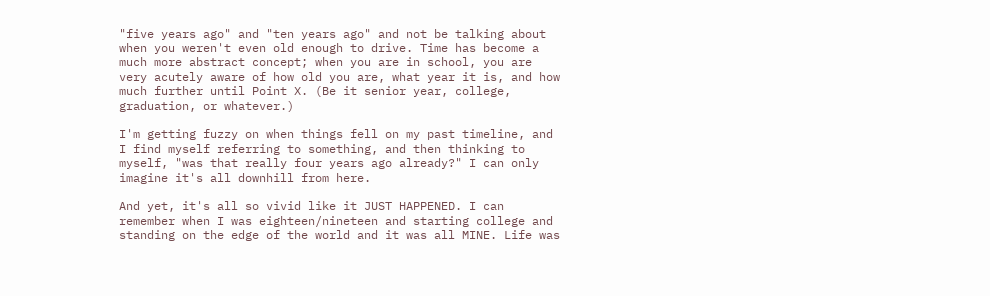"five years ago" and "ten years ago" and not be talking about when you weren't even old enough to drive. Time has become a much more abstract concept; when you are in school, you are very acutely aware of how old you are, what year it is, and how much further until Point X. (Be it senior year, college, graduation, or whatever.)

I'm getting fuzzy on when things fell on my past timeline, and I find myself referring to something, and then thinking to myself, "was that really four years ago already?" I can only imagine it's all downhill from here.

And yet, it's all so vivid like it JUST HAPPENED. I can remember when I was eighteen/nineteen and starting college and standing on the edge of the world and it was all MINE. Life was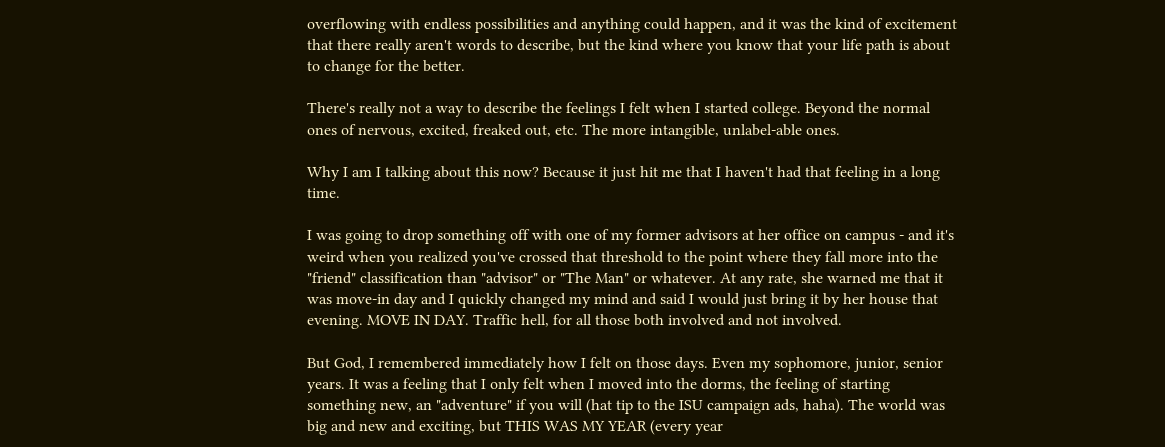overflowing with endless possibilities and anything could happen, and it was the kind of excitement that there really aren't words to describe, but the kind where you know that your life path is about to change for the better.

There's really not a way to describe the feelings I felt when I started college. Beyond the normal ones of nervous, excited, freaked out, etc. The more intangible, unlabel-able ones.

Why I am I talking about this now? Because it just hit me that I haven't had that feeling in a long time.

I was going to drop something off with one of my former advisors at her office on campus - and it's weird when you realized you've crossed that threshold to the point where they fall more into the "friend" classification than "advisor" or "The Man" or whatever. At any rate, she warned me that it was move-in day and I quickly changed my mind and said I would just bring it by her house that evening. MOVE IN DAY. Traffic hell, for all those both involved and not involved.

But God, I remembered immediately how I felt on those days. Even my sophomore, junior, senior years. It was a feeling that I only felt when I moved into the dorms, the feeling of starting something new, an "adventure" if you will (hat tip to the ISU campaign ads, haha). The world was big and new and exciting, but THIS WAS MY YEAR (every year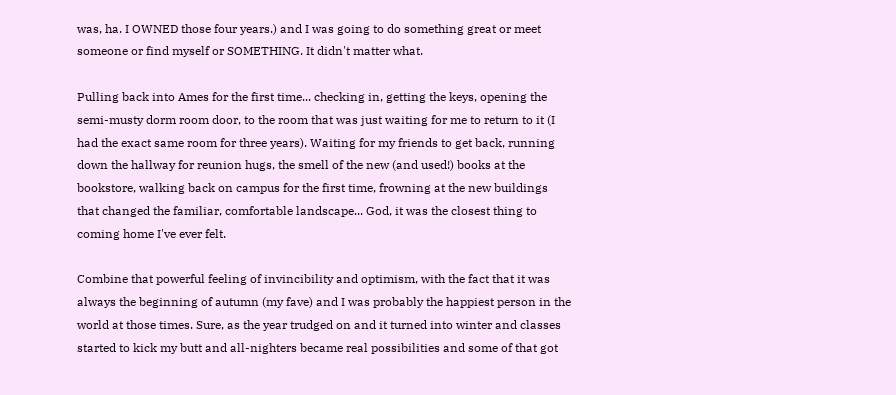was, ha. I OWNED those four years.) and I was going to do something great or meet someone or find myself or SOMETHING. It didn't matter what.

Pulling back into Ames for the first time... checking in, getting the keys, opening the semi-musty dorm room door, to the room that was just waiting for me to return to it (I had the exact same room for three years). Waiting for my friends to get back, running down the hallway for reunion hugs, the smell of the new (and used!) books at the bookstore, walking back on campus for the first time, frowning at the new buildings that changed the familiar, comfortable landscape... God, it was the closest thing to coming home I've ever felt.

Combine that powerful feeling of invincibility and optimism, with the fact that it was always the beginning of autumn (my fave) and I was probably the happiest person in the world at those times. Sure, as the year trudged on and it turned into winter and classes started to kick my butt and all-nighters became real possibilities and some of that got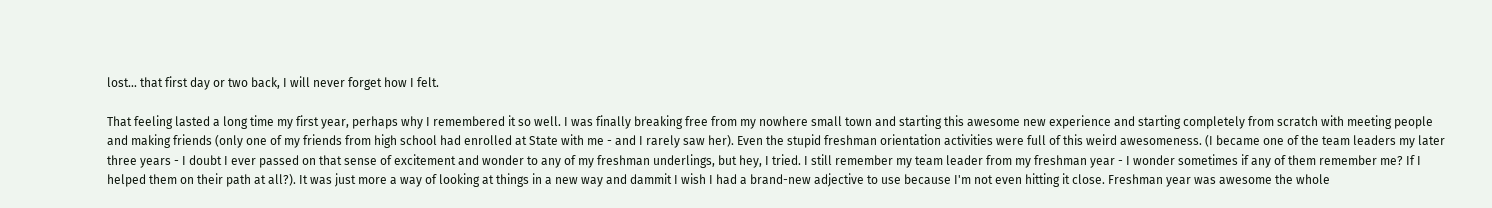lost... that first day or two back, I will never forget how I felt.

That feeling lasted a long time my first year, perhaps why I remembered it so well. I was finally breaking free from my nowhere small town and starting this awesome new experience and starting completely from scratch with meeting people and making friends (only one of my friends from high school had enrolled at State with me - and I rarely saw her). Even the stupid freshman orientation activities were full of this weird awesomeness. (I became one of the team leaders my later three years - I doubt I ever passed on that sense of excitement and wonder to any of my freshman underlings, but hey, I tried. I still remember my team leader from my freshman year - I wonder sometimes if any of them remember me? If I helped them on their path at all?). It was just more a way of looking at things in a new way and dammit I wish I had a brand-new adjective to use because I'm not even hitting it close. Freshman year was awesome the whole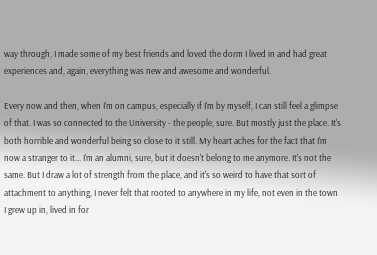way through, I made some of my best friends and loved the dorm I lived in and had great experiences and, again, everything was new and awesome and wonderful.

Every now and then, when I'm on campus, especially if I'm by myself, I can still feel a glimpse of that. I was so connected to the University - the people, sure. But mostly just the place. It's both horrible and wonderful being so close to it still. My heart aches for the fact that I'm now a stranger to it... I'm an alumni, sure, but it doesn't belong to me anymore. It's not the same. But I draw a lot of strength from the place, and it's so weird to have that sort of attachment to anything, I never felt that rooted to anywhere in my life, not even in the town I grew up in, lived in for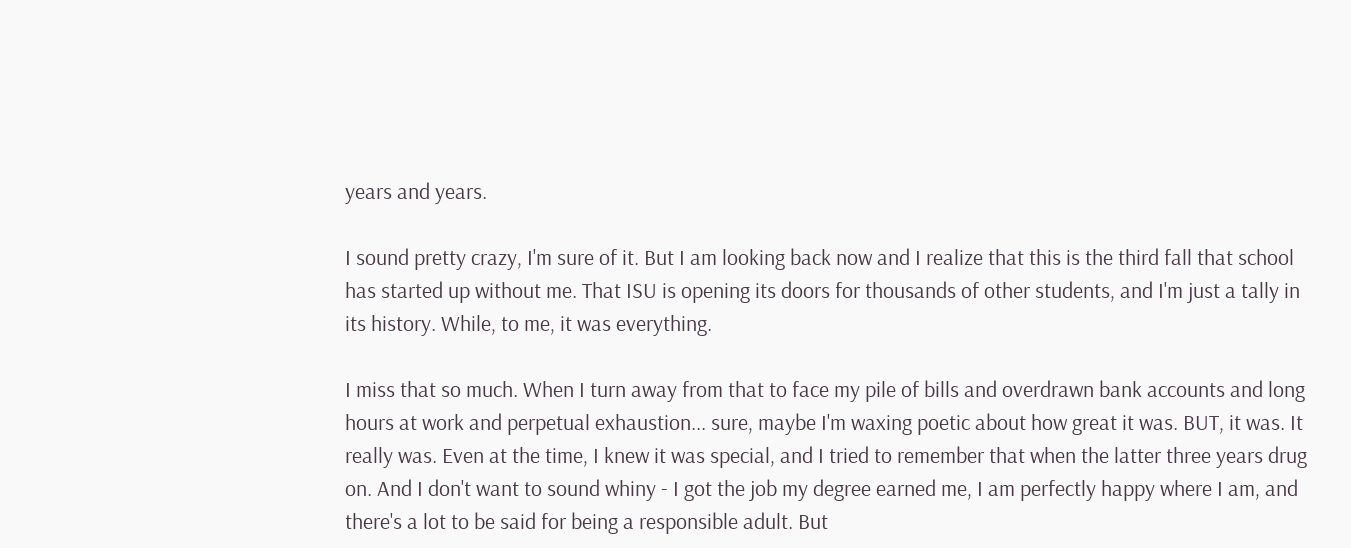years and years.

I sound pretty crazy, I'm sure of it. But I am looking back now and I realize that this is the third fall that school has started up without me. That ISU is opening its doors for thousands of other students, and I'm just a tally in its history. While, to me, it was everything.

I miss that so much. When I turn away from that to face my pile of bills and overdrawn bank accounts and long hours at work and perpetual exhaustion... sure, maybe I'm waxing poetic about how great it was. BUT, it was. It really was. Even at the time, I knew it was special, and I tried to remember that when the latter three years drug on. And I don't want to sound whiny - I got the job my degree earned me, I am perfectly happy where I am, and there's a lot to be said for being a responsible adult. But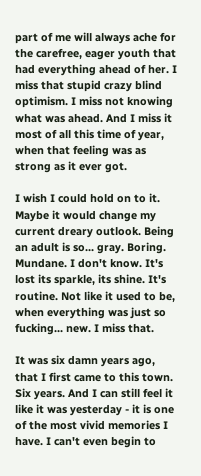part of me will always ache for the carefree, eager youth that had everything ahead of her. I miss that stupid crazy blind optimism. I miss not knowing what was ahead. And I miss it most of all this time of year, when that feeling was as strong as it ever got.

I wish I could hold on to it. Maybe it would change my current dreary outlook. Being an adult is so... gray. Boring. Mundane. I don't know. It's lost its sparkle, its shine. It's routine. Not like it used to be, when everything was just so fucking... new. I miss that.

It was six damn years ago, that I first came to this town. Six years. And I can still feel it like it was yesterday - it is one of the most vivid memories I have. I can't even begin to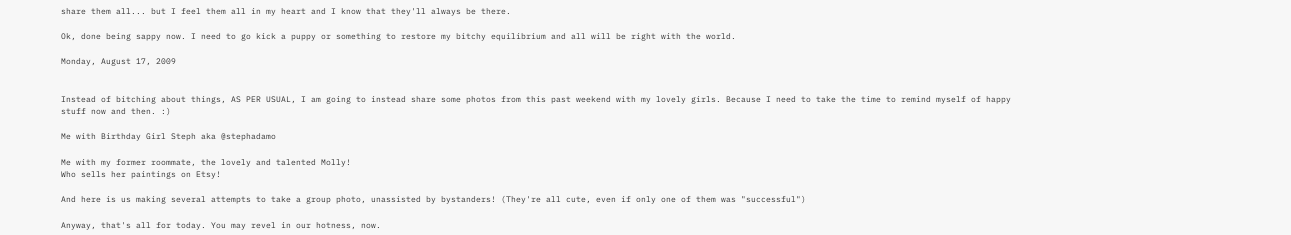share them all... but I feel them all in my heart and I know that they'll always be there.

Ok, done being sappy now. I need to go kick a puppy or something to restore my bitchy equilibrium and all will be right with the world.

Monday, August 17, 2009


Instead of bitching about things, AS PER USUAL, I am going to instead share some photos from this past weekend with my lovely girls. Because I need to take the time to remind myself of happy stuff now and then. :)

Me with Birthday Girl Steph aka @stephadamo

Me with my former roommate, the lovely and talented Molly!
Who sells her paintings on Etsy!

And here is us making several attempts to take a group photo, unassisted by bystanders! (They're all cute, even if only one of them was "successful")

Anyway, that's all for today. You may revel in our hotness, now.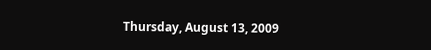Thursday, August 13, 2009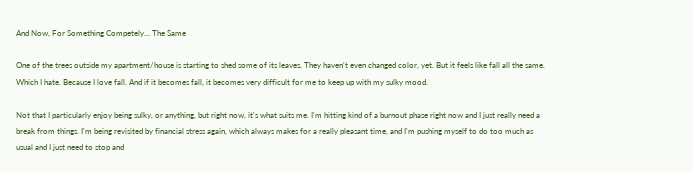And Now, For Something Competely... The Same

One of the trees outside my apartment/house is starting to shed some of its leaves. They haven't even changed color, yet. But it feels like fall all the same. Which I hate. Because I love fall. And if it becomes fall, it becomes very difficult for me to keep up with my sulky mood.

Not that I particularly enjoy being sulky, or anything, but right now, it's what suits me. I'm hitting kind of a burnout phase right now and I just really need a break from things. I'm being revisited by financial stress again, which always makes for a really pleasant time, and I'm pushing myself to do too much as usual and I just need to stop and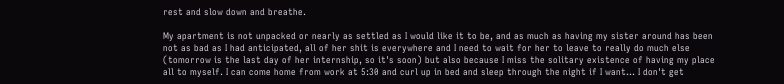rest and slow down and breathe.

My apartment is not unpacked or nearly as settled as I would like it to be, and as much as having my sister around has been not as bad as I had anticipated, all of her shit is everywhere and I need to wait for her to leave to really do much else (tomorrow is the last day of her internship, so it's soon) but also because I miss the solitary existence of having my place all to myself. I can come home from work at 5:30 and curl up in bed and sleep through the night if I want... I don't get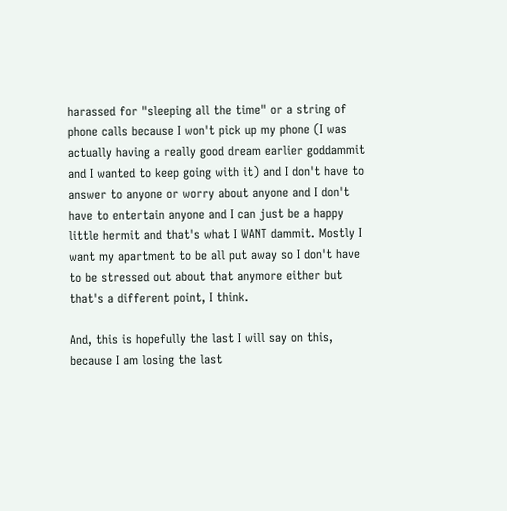harassed for "sleeping all the time" or a string of phone calls because I won't pick up my phone (I was actually having a really good dream earlier goddammit and I wanted to keep going with it) and I don't have to answer to anyone or worry about anyone and I don't have to entertain anyone and I can just be a happy little hermit and that's what I WANT dammit. Mostly I want my apartment to be all put away so I don't have to be stressed out about that anymore either but that's a different point, I think.

And, this is hopefully the last I will say on this, because I am losing the last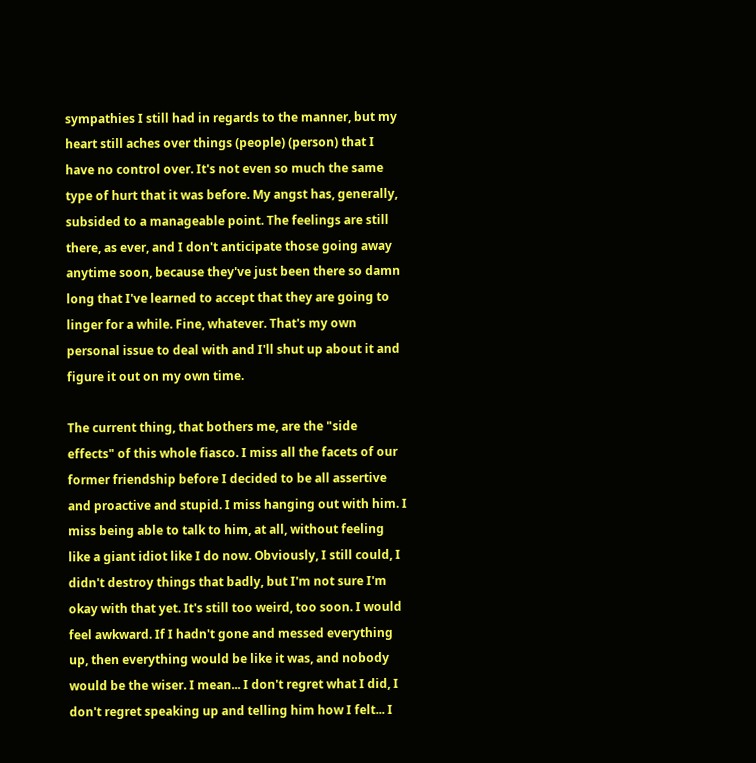sympathies I still had in regards to the manner, but my heart still aches over things (people) (person) that I have no control over. It's not even so much the same type of hurt that it was before. My angst has, generally, subsided to a manageable point. The feelings are still there, as ever, and I don't anticipate those going away anytime soon, because they've just been there so damn long that I've learned to accept that they are going to linger for a while. Fine, whatever. That's my own personal issue to deal with and I'll shut up about it and figure it out on my own time.

The current thing, that bothers me, are the "side effects" of this whole fiasco. I miss all the facets of our former friendship before I decided to be all assertive and proactive and stupid. I miss hanging out with him. I miss being able to talk to him, at all, without feeling like a giant idiot like I do now. Obviously, I still could, I didn't destroy things that badly, but I'm not sure I'm okay with that yet. It's still too weird, too soon. I would feel awkward. If I hadn't gone and messed everything up, then everything would be like it was, and nobody would be the wiser. I mean... I don't regret what I did, I don't regret speaking up and telling him how I felt... I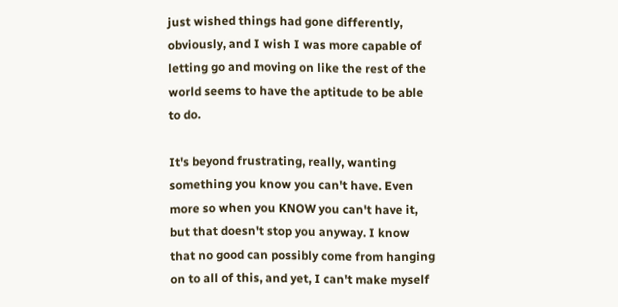just wished things had gone differently, obviously, and I wish I was more capable of letting go and moving on like the rest of the world seems to have the aptitude to be able to do.

It's beyond frustrating, really, wanting something you know you can't have. Even more so when you KNOW you can't have it, but that doesn't stop you anyway. I know that no good can possibly come from hanging on to all of this, and yet, I can't make myself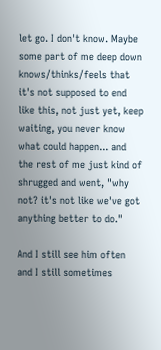let go. I don't know. Maybe some part of me deep down knows/thinks/feels that it's not supposed to end like this, not just yet, keep waiting, you never know what could happen... and the rest of me just kind of shrugged and went, "why not? it's not like we've got anything better to do."

And I still see him often and I still sometimes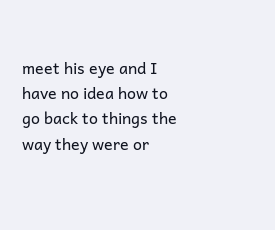meet his eye and I have no idea how to go back to things the way they were or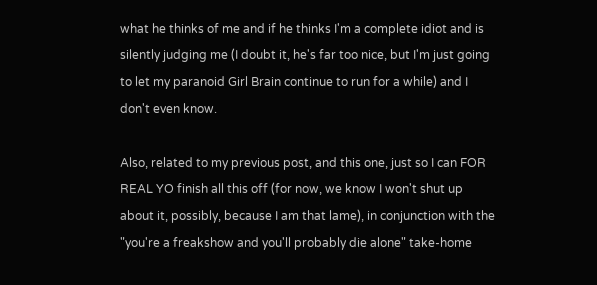what he thinks of me and if he thinks I'm a complete idiot and is silently judging me (I doubt it, he's far too nice, but I'm just going to let my paranoid Girl Brain continue to run for a while) and I don't even know.

Also, related to my previous post, and this one, just so I can FOR REAL YO finish all this off (for now, we know I won't shut up about it, possibly, because I am that lame), in conjunction with the "you're a freakshow and you'll probably die alone" take-home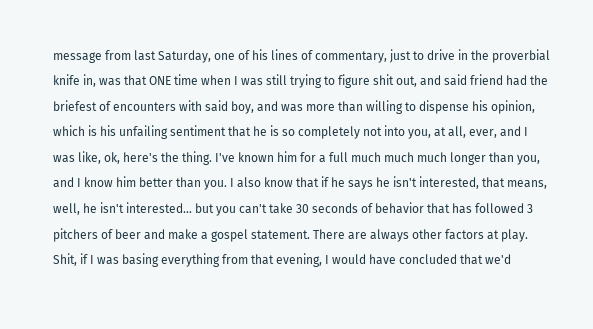message from last Saturday, one of his lines of commentary, just to drive in the proverbial knife in, was that ONE time when I was still trying to figure shit out, and said friend had the briefest of encounters with said boy, and was more than willing to dispense his opinion, which is his unfailing sentiment that he is so completely not into you, at all, ever, and I was like, ok, here's the thing. I've known him for a full much much much longer than you, and I know him better than you. I also know that if he says he isn't interested, that means, well, he isn't interested... but you can't take 30 seconds of behavior that has followed 3 pitchers of beer and make a gospel statement. There are always other factors at play. Shit, if I was basing everything from that evening, I would have concluded that we'd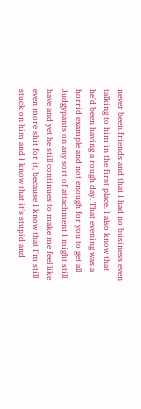never been friends and that I had no business even talking to him in the first place. I also know that he'd been having a rough day. That evening was a horrid example and not enough for you to get all Judgypants on any sort of attachment I might still have and yet he still continues to make me feel like even more shit for it, because I know that I'm still stuck on him and I know that it's stupid and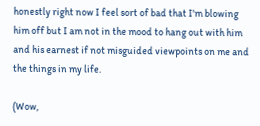honestly right now I feel sort of bad that I'm blowing him off but I am not in the mood to hang out with him and his earnest if not misguided viewpoints on me and the things in my life.

(Wow,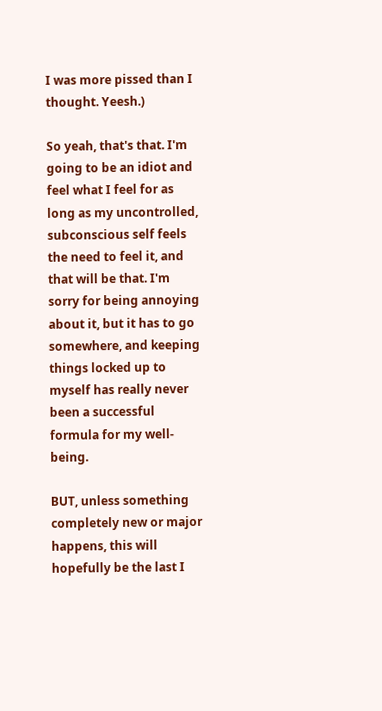I was more pissed than I thought. Yeesh.)

So yeah, that's that. I'm going to be an idiot and feel what I feel for as long as my uncontrolled, subconscious self feels the need to feel it, and that will be that. I'm sorry for being annoying about it, but it has to go somewhere, and keeping things locked up to myself has really never been a successful formula for my well-being.

BUT, unless something completely new or major happens, this will hopefully be the last I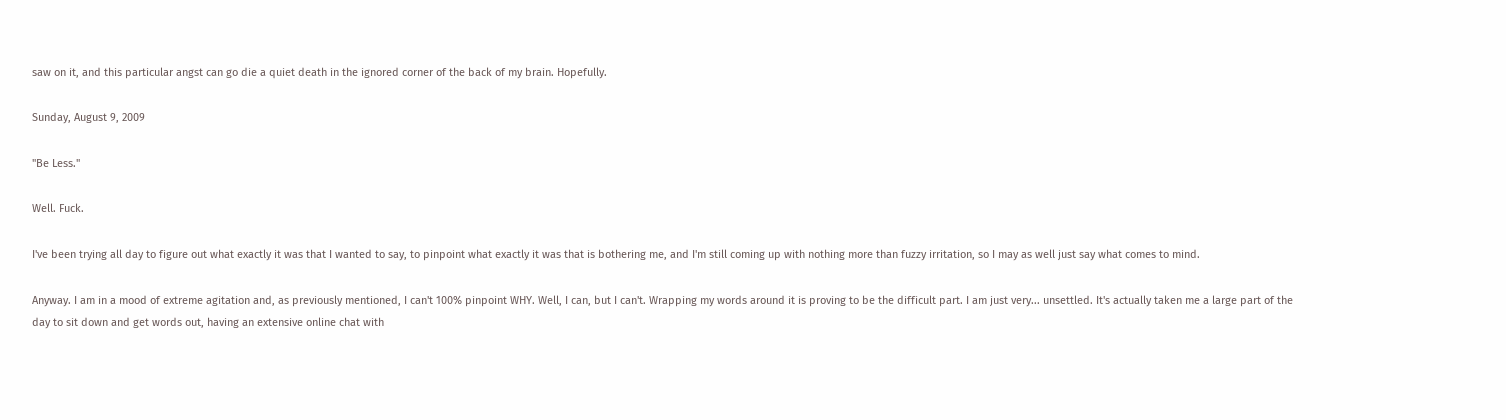saw on it, and this particular angst can go die a quiet death in the ignored corner of the back of my brain. Hopefully.

Sunday, August 9, 2009

"Be Less."

Well. Fuck.

I've been trying all day to figure out what exactly it was that I wanted to say, to pinpoint what exactly it was that is bothering me, and I'm still coming up with nothing more than fuzzy irritation, so I may as well just say what comes to mind.

Anyway. I am in a mood of extreme agitation and, as previously mentioned, I can't 100% pinpoint WHY. Well, I can, but I can't. Wrapping my words around it is proving to be the difficult part. I am just very... unsettled. It's actually taken me a large part of the day to sit down and get words out, having an extensive online chat with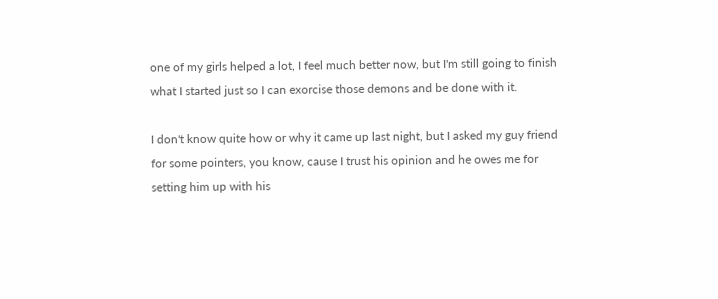one of my girls helped a lot, I feel much better now, but I'm still going to finish what I started just so I can exorcise those demons and be done with it.

I don't know quite how or why it came up last night, but I asked my guy friend for some pointers, you know, cause I trust his opinion and he owes me for setting him up with his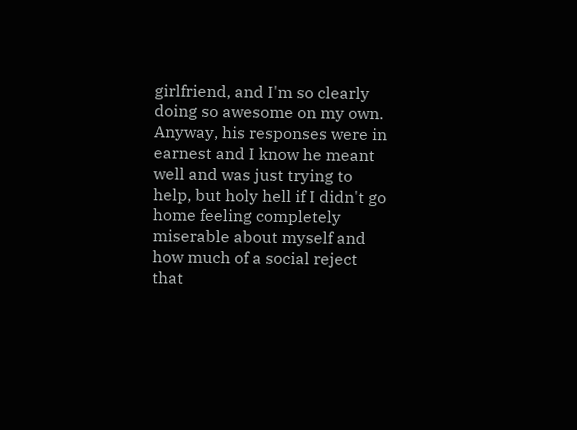girlfriend, and I'm so clearly doing so awesome on my own. Anyway, his responses were in earnest and I know he meant well and was just trying to help, but holy hell if I didn't go home feeling completely miserable about myself and how much of a social reject that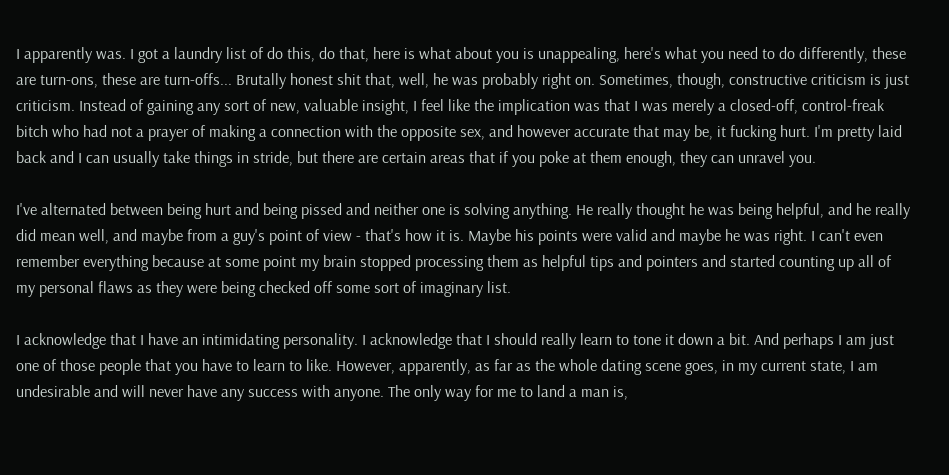I apparently was. I got a laundry list of do this, do that, here is what about you is unappealing, here's what you need to do differently, these are turn-ons, these are turn-offs... Brutally honest shit that, well, he was probably right on. Sometimes, though, constructive criticism is just criticism. Instead of gaining any sort of new, valuable insight, I feel like the implication was that I was merely a closed-off, control-freak bitch who had not a prayer of making a connection with the opposite sex, and however accurate that may be, it fucking hurt. I'm pretty laid back and I can usually take things in stride, but there are certain areas that if you poke at them enough, they can unravel you.

I've alternated between being hurt and being pissed and neither one is solving anything. He really thought he was being helpful, and he really did mean well, and maybe from a guy's point of view - that's how it is. Maybe his points were valid and maybe he was right. I can't even remember everything because at some point my brain stopped processing them as helpful tips and pointers and started counting up all of my personal flaws as they were being checked off some sort of imaginary list.

I acknowledge that I have an intimidating personality. I acknowledge that I should really learn to tone it down a bit. And perhaps I am just one of those people that you have to learn to like. However, apparently, as far as the whole dating scene goes, in my current state, I am undesirable and will never have any success with anyone. The only way for me to land a man is,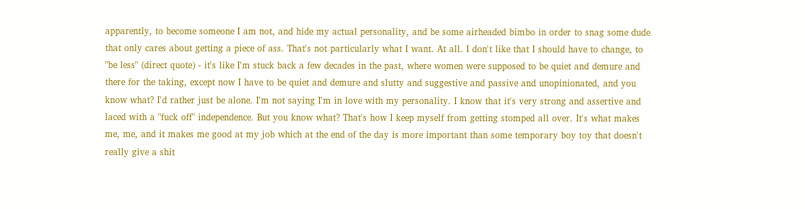apparently, to become someone I am not, and hide my actual personality, and be some airheaded bimbo in order to snag some dude that only cares about getting a piece of ass. That's not particularly what I want. At all. I don't like that I should have to change, to "be less" (direct quote) - it's like I'm stuck back a few decades in the past, where women were supposed to be quiet and demure and there for the taking, except now I have to be quiet and demure and slutty and suggestive and passive and unopinionated, and you know what? I'd rather just be alone. I'm not saying I'm in love with my personality. I know that it's very strong and assertive and laced with a "fuck off" independence. But you know what? That's how I keep myself from getting stomped all over. It's what makes me, me, and it makes me good at my job which at the end of the day is more important than some temporary boy toy that doesn't really give a shit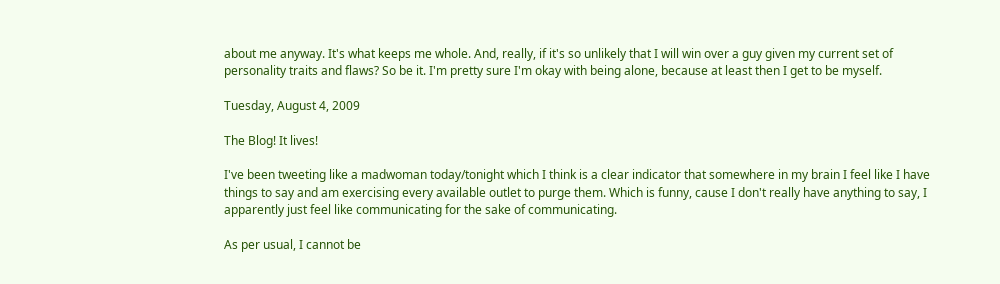about me anyway. It's what keeps me whole. And, really, if it's so unlikely that I will win over a guy given my current set of personality traits and flaws? So be it. I'm pretty sure I'm okay with being alone, because at least then I get to be myself.

Tuesday, August 4, 2009

The Blog! It lives!

I've been tweeting like a madwoman today/tonight which I think is a clear indicator that somewhere in my brain I feel like I have things to say and am exercising every available outlet to purge them. Which is funny, cause I don't really have anything to say, I apparently just feel like communicating for the sake of communicating.

As per usual, I cannot be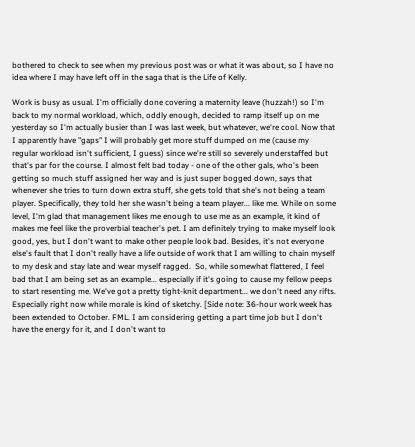bothered to check to see when my previous post was or what it was about, so I have no idea where I may have left off in the saga that is the Life of Kelly.

Work is busy as usual. I'm officially done covering a maternity leave (huzzah!) so I'm back to my normal workload, which, oddly enough, decided to ramp itself up on me yesterday so I'm actually busier than I was last week, but whatever, we're cool. Now that I apparently have "gaps" I will probably get more stuff dumped on me (cause my regular workload isn't sufficient, I guess) since we're still so severely understaffed but that's par for the course. I almost felt bad today - one of the other gals, who's been getting so much stuff assigned her way and is just super bogged down, says that whenever she tries to turn down extra stuff, she gets told that she's not being a team player. Specifically, they told her she wasn't being a team player... like me. While on some level, I'm glad that management likes me enough to use me as an example, it kind of makes me feel like the proverbial teacher's pet. I am definitely trying to make myself look good, yes, but I don't want to make other people look bad. Besides, it's not everyone else's fault that I don't really have a life outside of work that I am willing to chain myself to my desk and stay late and wear myself ragged.  So, while somewhat flattered, I feel bad that I am being set as an example... especially if it's going to cause my fellow peeps to start resenting me. We've got a pretty tight-knit department... we don't need any rifts. Especially right now while morale is kind of sketchy. [Side note: 36-hour work week has been extended to October. FML. I am considering getting a part time job but I don't have the energy for it, and I don't want to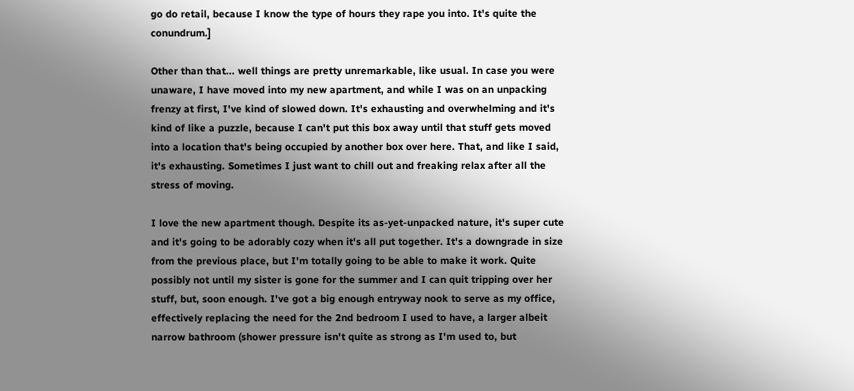go do retail, because I know the type of hours they rape you into. It's quite the conundrum.]

Other than that... well things are pretty unremarkable, like usual. In case you were unaware, I have moved into my new apartment, and while I was on an unpacking frenzy at first, I've kind of slowed down. It's exhausting and overwhelming and it's kind of like a puzzle, because I can't put this box away until that stuff gets moved into a location that's being occupied by another box over here. That, and like I said, it's exhausting. Sometimes I just want to chill out and freaking relax after all the stress of moving.

I love the new apartment though. Despite its as-yet-unpacked nature, it's super cute and it's going to be adorably cozy when it's all put together. It's a downgrade in size from the previous place, but I'm totally going to be able to make it work. Quite possibly not until my sister is gone for the summer and I can quit tripping over her stuff, but, soon enough. I've got a big enough entryway nook to serve as my office, effectively replacing the need for the 2nd bedroom I used to have, a larger albeit narrow bathroom (shower pressure isn't quite as strong as I'm used to, but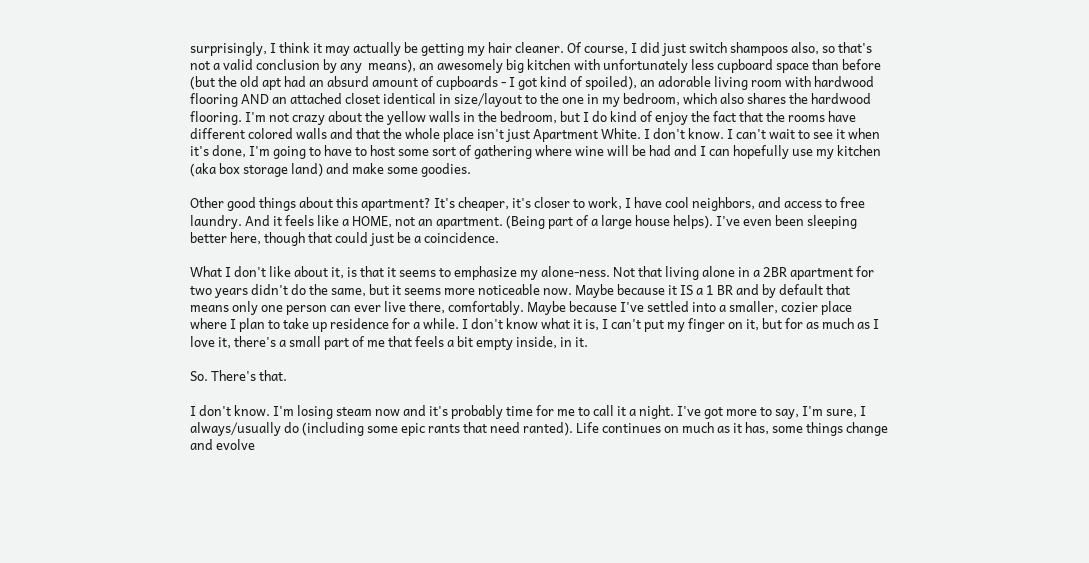surprisingly, I think it may actually be getting my hair cleaner. Of course, I did just switch shampoos also, so that's not a valid conclusion by any  means), an awesomely big kitchen with unfortunately less cupboard space than before (but the old apt had an absurd amount of cupboards - I got kind of spoiled), an adorable living room with hardwood flooring AND an attached closet identical in size/layout to the one in my bedroom, which also shares the hardwood flooring. I'm not crazy about the yellow walls in the bedroom, but I do kind of enjoy the fact that the rooms have different colored walls and that the whole place isn't just Apartment White. I don't know. I can't wait to see it when it's done, I'm going to have to host some sort of gathering where wine will be had and I can hopefully use my kitchen (aka box storage land) and make some goodies.

Other good things about this apartment? It's cheaper, it's closer to work, I have cool neighbors, and access to free laundry. And it feels like a HOME, not an apartment. (Being part of a large house helps). I've even been sleeping better here, though that could just be a coincidence.

What I don't like about it, is that it seems to emphasize my alone-ness. Not that living alone in a 2BR apartment for two years didn't do the same, but it seems more noticeable now. Maybe because it IS a 1 BR and by default that means only one person can ever live there, comfortably. Maybe because I've settled into a smaller, cozier place where I plan to take up residence for a while. I don't know what it is, I can't put my finger on it, but for as much as I love it, there's a small part of me that feels a bit empty inside, in it.

So. There's that.

I don't know. I'm losing steam now and it's probably time for me to call it a night. I've got more to say, I'm sure, I always/usually do (including some epic rants that need ranted). Life continues on much as it has, some things change and evolve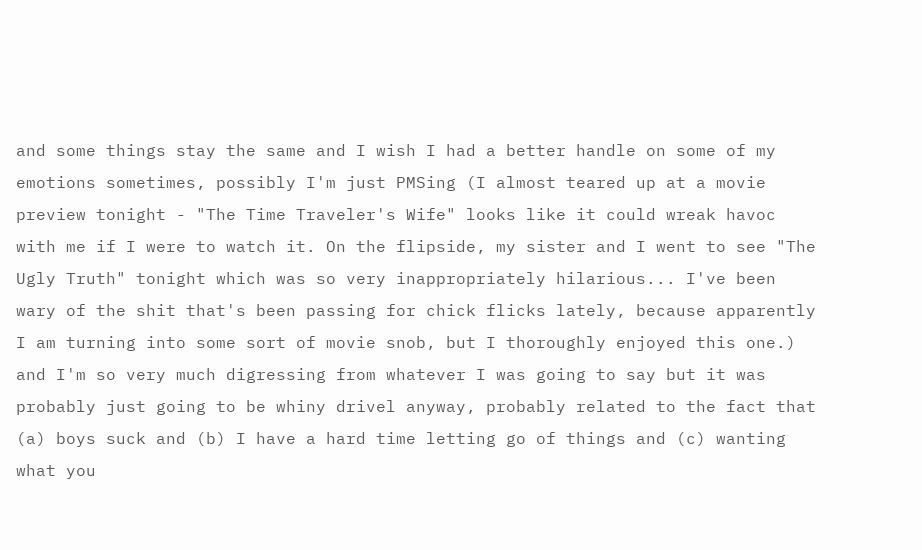and some things stay the same and I wish I had a better handle on some of my emotions sometimes, possibly I'm just PMSing (I almost teared up at a movie preview tonight - "The Time Traveler's Wife" looks like it could wreak havoc with me if I were to watch it. On the flipside, my sister and I went to see "The Ugly Truth" tonight which was so very inappropriately hilarious... I've been wary of the shit that's been passing for chick flicks lately, because apparently I am turning into some sort of movie snob, but I thoroughly enjoyed this one.) and I'm so very much digressing from whatever I was going to say but it was probably just going to be whiny drivel anyway, probably related to the fact that (a) boys suck and (b) I have a hard time letting go of things and (c) wanting what you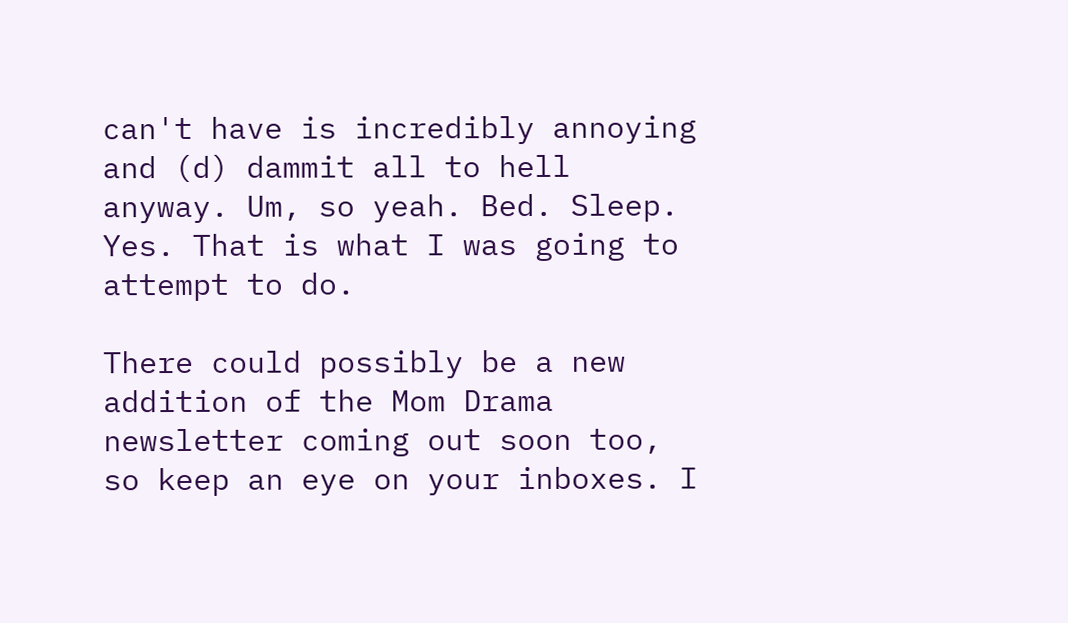can't have is incredibly annoying and (d) dammit all to hell anyway. Um, so yeah. Bed. Sleep. Yes. That is what I was going to attempt to do.

There could possibly be a new addition of the Mom Drama newsletter coming out soon too, so keep an eye on your inboxes. I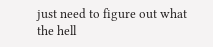just need to figure out what the hell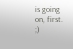is going on, first. ;)